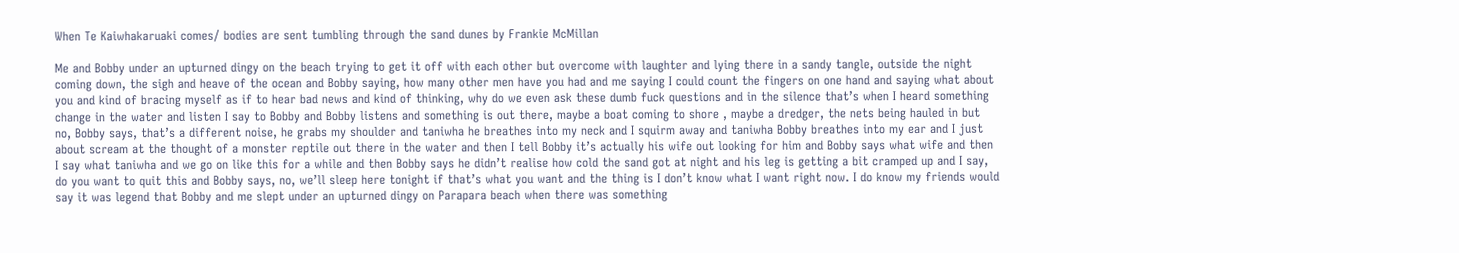When Te Kaiwhakaruaki comes/ bodies are sent tumbling through the sand dunes by Frankie McMillan

Me and Bobby under an upturned dingy on the beach trying to get it off with each other but overcome with laughter and lying there in a sandy tangle, outside the night coming down, the sigh and heave of the ocean and Bobby saying, how many other men have you had and me saying I could count the fingers on one hand and saying what about you and kind of bracing myself as if to hear bad news and kind of thinking, why do we even ask these dumb fuck questions and in the silence that’s when I heard something change in the water and listen I say to Bobby and Bobby listens and something is out there, maybe a boat coming to shore , maybe a dredger, the nets being hauled in but no, Bobby says, that’s a different noise, he grabs my shoulder and taniwha he breathes into my neck and I squirm away and taniwha Bobby breathes into my ear and I just about scream at the thought of a monster reptile out there in the water and then I tell Bobby it’s actually his wife out looking for him and Bobby says what wife and then I say what taniwha and we go on like this for a while and then Bobby says he didn’t realise how cold the sand got at night and his leg is getting a bit cramped up and I say, do you want to quit this and Bobby says, no, we’ll sleep here tonight if that’s what you want and the thing is I don’t know what I want right now. I do know my friends would say it was legend that Bobby and me slept under an upturned dingy on Parapara beach when there was something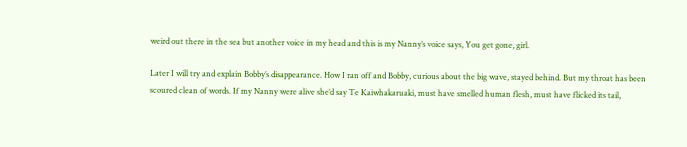weird out there in the sea but another voice in my head and this is my Nanny’s voice says, You get gone, girl.

Later I will try and explain Bobby’s disappearance. How I ran off and Bobby, curious about the big wave, stayed behind. But my throat has been scoured clean of words. If my Nanny were alive she’d say Te Kaiwhakaruaki, must have smelled human flesh, must have flicked its tail,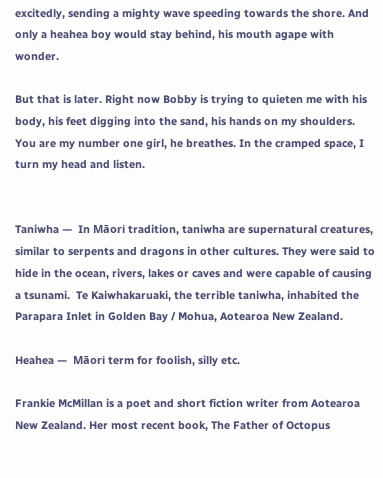excitedly, sending a mighty wave speeding towards the shore. And only a heahea boy would stay behind, his mouth agape with wonder.

But that is later. Right now Bobby is trying to quieten me with his body, his feet digging into the sand, his hands on my shoulders. You are my number one girl, he breathes. In the cramped space, I turn my head and listen.


Taniwha —  In Māori tradition, taniwha are supernatural creatures, similar to serpents and dragons in other cultures. They were said to hide in the ocean, rivers, lakes or caves and were capable of causing a tsunami.  Te Kaiwhakaruaki, the terrible taniwha, inhabited the Parapara Inlet in Golden Bay / Mohua, Aotearoa New Zealand.

Heahea —  Māori term for foolish, silly etc.

Frankie McMillan is a poet and short fiction writer from Aotearoa New Zealand. Her most recent book, The Father of Octopus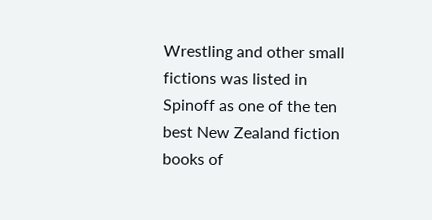Wrestling and other small fictions was listed in Spinoff as one of the ten best New Zealand fiction books of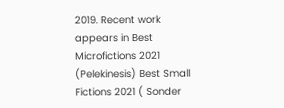2019. Recent work appears in Best Microfictions 2021 (Pelekinesis) Best Small Fictions 2021 ( Sonder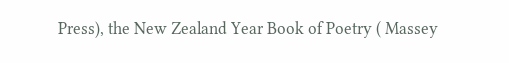Press), the New Zealand Year Book of Poetry ( Massey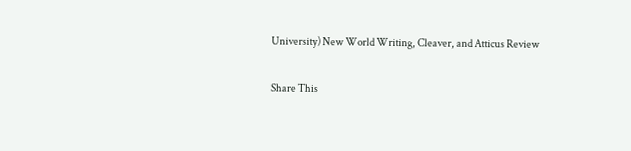University) New World Writing, Cleaver, and Atticus Review

Share This